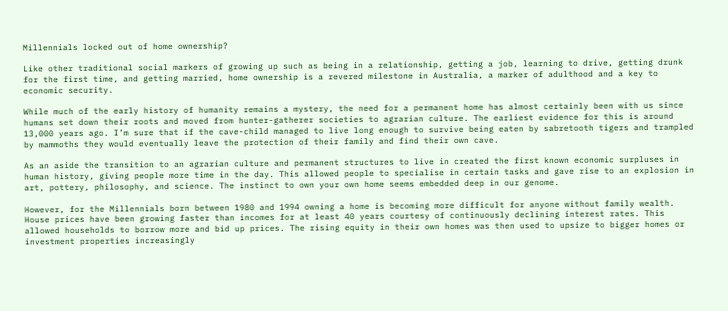Millennials locked out of home ownership?

Like other traditional social markers of growing up such as being in a relationship, getting a job, learning to drive, getting drunk for the first time, and getting married, home ownership is a revered milestone in Australia, a marker of adulthood and a key to economic security.

While much of the early history of humanity remains a mystery, the need for a permanent home has almost certainly been with us since humans set down their roots and moved from hunter-gatherer societies to agrarian culture. The earliest evidence for this is around 13,000 years ago. I’m sure that if the cave-child managed to live long enough to survive being eaten by sabretooth tigers and trampled by mammoths they would eventually leave the protection of their family and find their own cave.

As an aside the transition to an agrarian culture and permanent structures to live in created the first known economic surpluses in human history, giving people more time in the day. This allowed people to specialise in certain tasks and gave rise to an explosion in art, pottery, philosophy, and science. The instinct to own your own home seems embedded deep in our genome.

However, for the Millennials born between 1980 and 1994 owning a home is becoming more difficult for anyone without family wealth. House prices have been growing faster than incomes for at least 40 years courtesy of continuously declining interest rates. This allowed households to borrow more and bid up prices. The rising equity in their own homes was then used to upsize to bigger homes or investment properties increasingly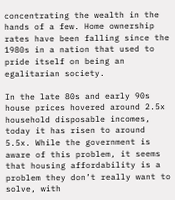concentrating the wealth in the hands of a few. Home ownership rates have been falling since the 1980s in a nation that used to pride itself on being an egalitarian society.

In the late 80s and early 90s house prices hovered around 2.5x household disposable incomes, today it has risen to around 5.5x. While the government is aware of this problem, it seems that housing affordability is a problem they don’t really want to solve, with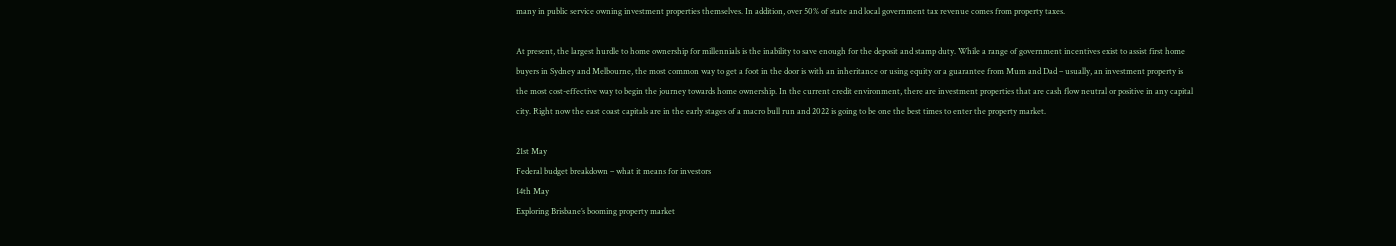many in public service owning investment properties themselves. In addition, over 50% of state and local government tax revenue comes from property taxes.

At present, the largest hurdle to home ownership for millennials is the inability to save enough for the deposit and stamp duty. While a range of government incentives exist to assist first home buyers in Sydney and Melbourne, the most common way to get a foot in the door is with an inheritance or using equity or a guarantee from Mum and Dad – usually, an investment property is the most cost-effective way to begin the journey towards home ownership. In the current credit environment, there are investment properties that are cash flow neutral or positive in any capital city. Right now the east coast capitals are in the early stages of a macro bull run and 2022 is going to be one the best times to enter the property market.

21st May
Federal budget breakdown – what it means for investors
14th May
Exploring Brisbane’s booming property market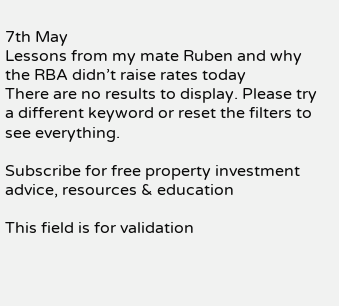7th May
Lessons from my mate Ruben and why the RBA didn’t raise rates today
There are no results to display. Please try a different keyword or reset the filters to see everything.

Subscribe for free property investment advice, resources & education

This field is for validation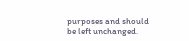purposes and should be left unchanged.